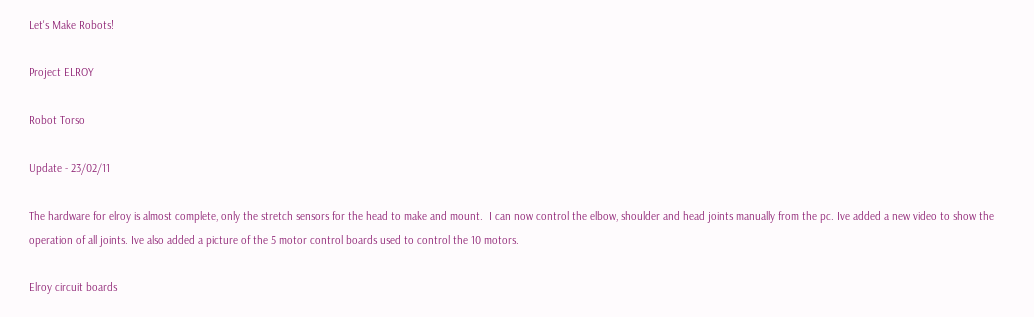Let's Make Robots!

Project ELROY

Robot Torso

Update - 23/02/11

The hardware for elroy is almost complete, only the stretch sensors for the head to make and mount.  I can now control the elbow, shoulder and head joints manually from the pc. Ive added a new video to show the operation of all joints. Ive also added a picture of the 5 motor control boards used to control the 10 motors.

Elroy circuit boards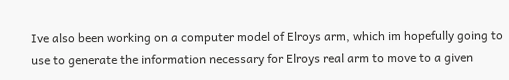Ive also been working on a computer model of Elroys arm, which im hopefully going to use to generate the information necessary for Elroys real arm to move to a given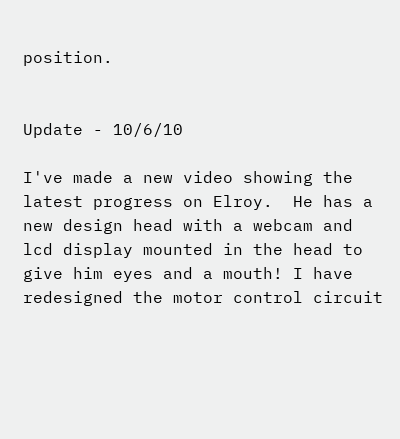position.


Update - 10/6/10

I've made a new video showing the latest progress on Elroy.  He has a new design head with a webcam and lcd display mounted in the head to give him eyes and a mouth! I have redesigned the motor control circuit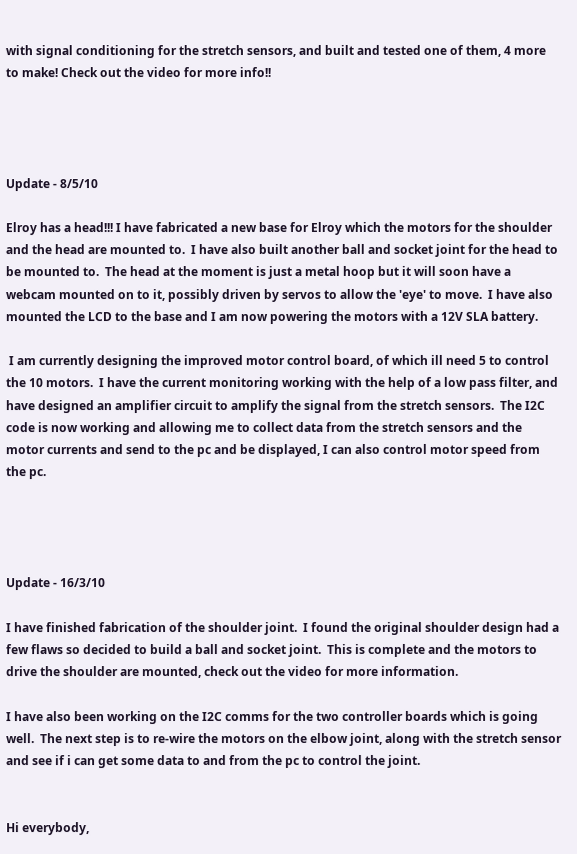with signal conditioning for the stretch sensors, and built and tested one of them, 4 more to make! Check out the video for more info!!




Update - 8/5/10

Elroy has a head!!! I have fabricated a new base for Elroy which the motors for the shoulder and the head are mounted to.  I have also built another ball and socket joint for the head to be mounted to.  The head at the moment is just a metal hoop but it will soon have a webcam mounted on to it, possibly driven by servos to allow the 'eye' to move.  I have also mounted the LCD to the base and I am now powering the motors with a 12V SLA battery.

 I am currently designing the improved motor control board, of which ill need 5 to control the 10 motors.  I have the current monitoring working with the help of a low pass filter, and have designed an amplifier circuit to amplify the signal from the stretch sensors.  The I2C code is now working and allowing me to collect data from the stretch sensors and the motor currents and send to the pc and be displayed, I can also control motor speed from the pc.




Update - 16/3/10

I have finished fabrication of the shoulder joint.  I found the original shoulder design had a few flaws so decided to build a ball and socket joint.  This is complete and the motors to drive the shoulder are mounted, check out the video for more information.

I have also been working on the I2C comms for the two controller boards which is going well.  The next step is to re-wire the motors on the elbow joint, along with the stretch sensor and see if i can get some data to and from the pc to control the joint.


Hi everybody,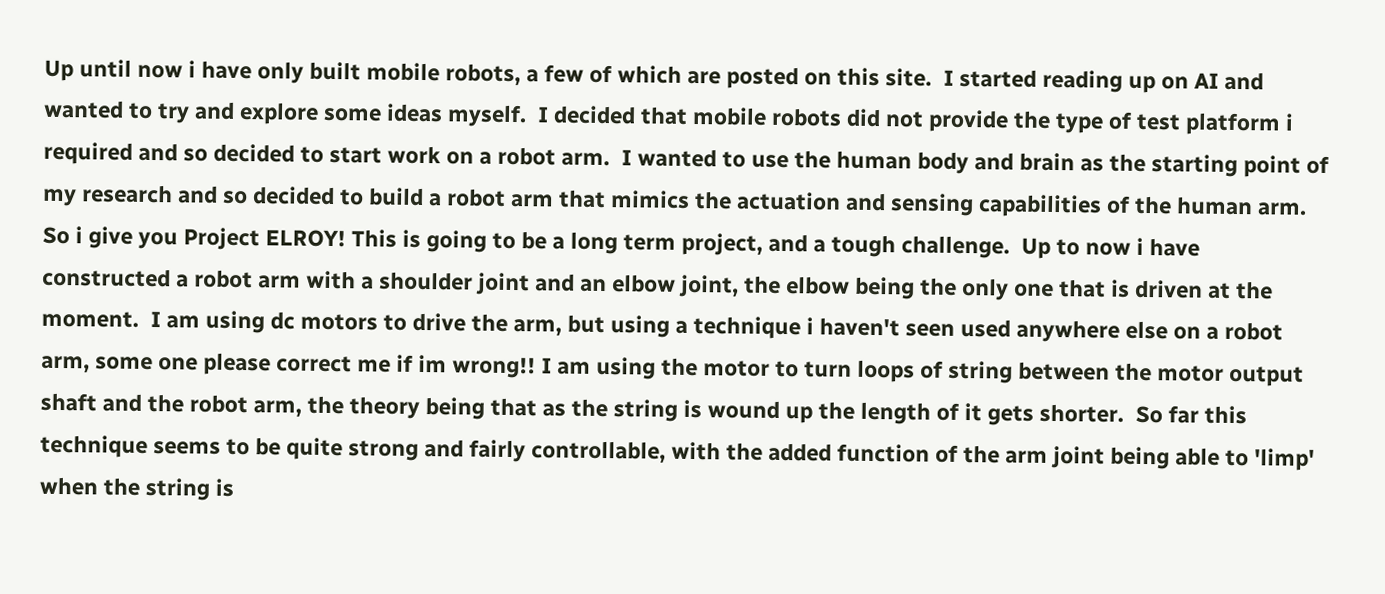Up until now i have only built mobile robots, a few of which are posted on this site.  I started reading up on AI and wanted to try and explore some ideas myself.  I decided that mobile robots did not provide the type of test platform i required and so decided to start work on a robot arm.  I wanted to use the human body and brain as the starting point of my research and so decided to build a robot arm that mimics the actuation and sensing capabilities of the human arm.  So i give you Project ELROY! This is going to be a long term project, and a tough challenge.  Up to now i have constructed a robot arm with a shoulder joint and an elbow joint, the elbow being the only one that is driven at the moment.  I am using dc motors to drive the arm, but using a technique i haven't seen used anywhere else on a robot arm, some one please correct me if im wrong!! I am using the motor to turn loops of string between the motor output shaft and the robot arm, the theory being that as the string is wound up the length of it gets shorter.  So far this technique seems to be quite strong and fairly controllable, with the added function of the arm joint being able to 'limp' when the string is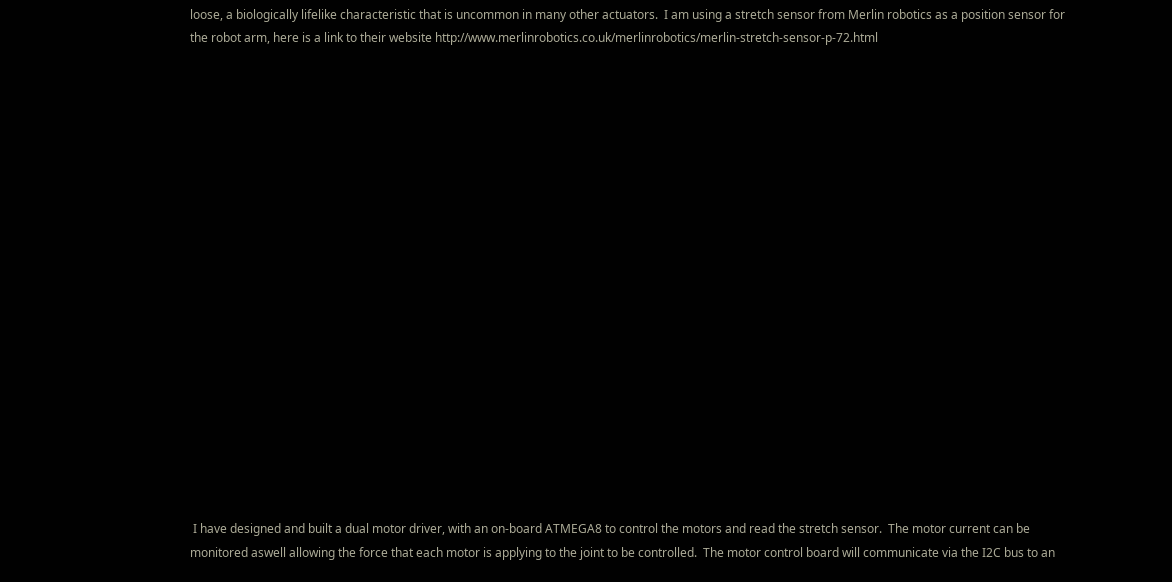loose, a biologically lifelike characteristic that is uncommon in many other actuators.  I am using a stretch sensor from Merlin robotics as a position sensor for the robot arm, here is a link to their website http://www.merlinrobotics.co.uk/merlinrobotics/merlin-stretch-sensor-p-72.html




















 I have designed and built a dual motor driver, with an on-board ATMEGA8 to control the motors and read the stretch sensor.  The motor current can be monitored aswell allowing the force that each motor is applying to the joint to be controlled.  The motor control board will communicate via the I2C bus to an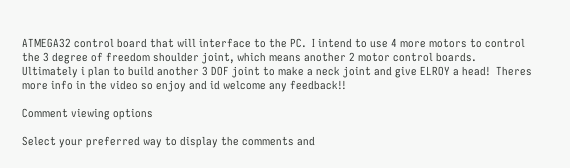ATMEGA32 control board that will interface to the PC.  I intend to use 4 more motors to control the 3 degree of freedom shoulder joint, which means another 2 motor control boards.  Ultimately i plan to build another 3 DOF joint to make a neck joint and give ELROY a head!  Theres more info in the video so enjoy and id welcome any feedback!!

Comment viewing options

Select your preferred way to display the comments and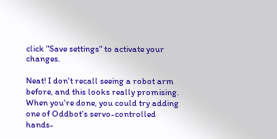click "Save settings" to activate your changes.

Neat! I don't recall seeing a robot arm before, and this looks really promising. When you're done, you could try adding one of Oddbot's servo-controlled hands-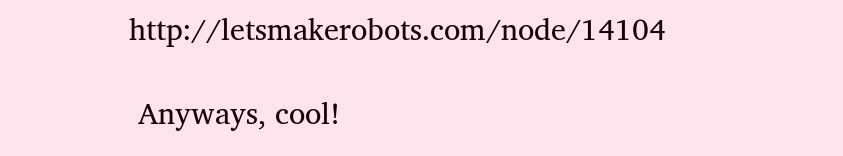http://letsmakerobots.com/node/14104

 Anyways, cool!